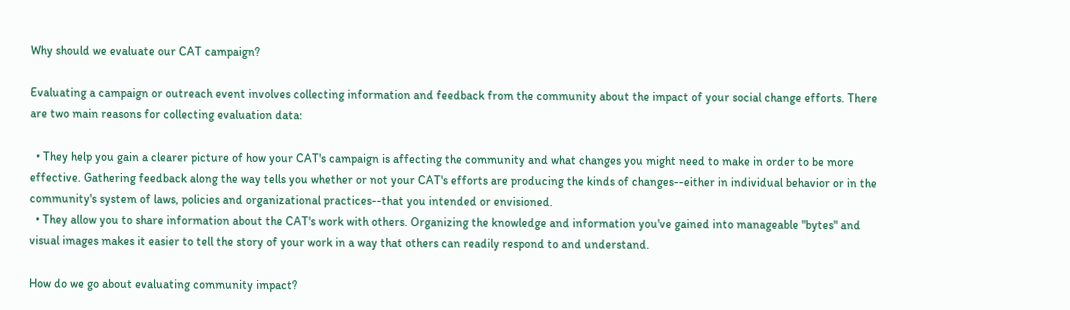Why should we evaluate our CAT campaign?

Evaluating a campaign or outreach event involves collecting information and feedback from the community about the impact of your social change efforts. There are two main reasons for collecting evaluation data:

  • They help you gain a clearer picture of how your CAT's campaign is affecting the community and what changes you might need to make in order to be more effective. Gathering feedback along the way tells you whether or not your CAT's efforts are producing the kinds of changes--either in individual behavior or in the community's system of laws, policies and organizational practices--that you intended or envisioned.
  • They allow you to share information about the CAT's work with others. Organizing the knowledge and information you've gained into manageable "bytes" and visual images makes it easier to tell the story of your work in a way that others can readily respond to and understand.

How do we go about evaluating community impact?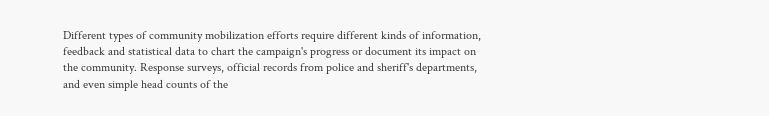Different types of community mobilization efforts require different kinds of information, feedback and statistical data to chart the campaign's progress or document its impact on the community. Response surveys, official records from police and sheriff's departments, and even simple head counts of the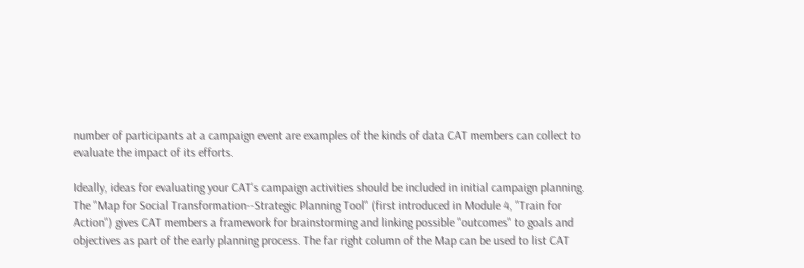number of participants at a campaign event are examples of the kinds of data CAT members can collect to evaluate the impact of its efforts.

Ideally, ideas for evaluating your CAT's campaign activities should be included in initial campaign planning. The "Map for Social Transformation--Strategic Planning Tool" (first introduced in Module 4, "Train for Action") gives CAT members a framework for brainstorming and linking possible "outcomes" to goals and objectives as part of the early planning process. The far right column of the Map can be used to list CAT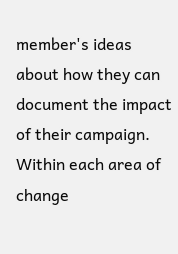member's ideas about how they can document the impact of their campaign. Within each area of change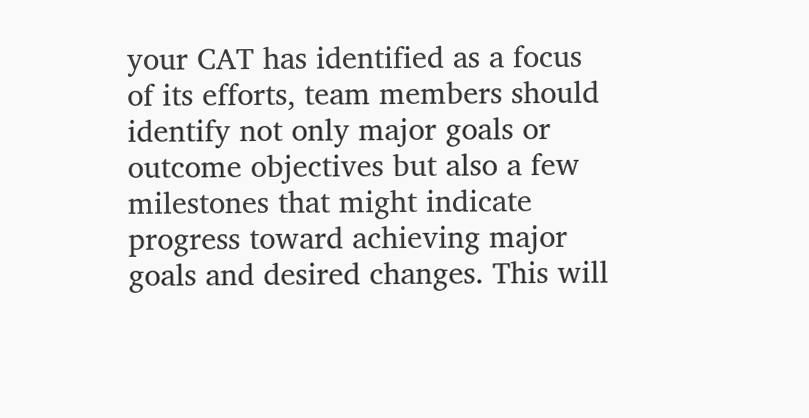your CAT has identified as a focus of its efforts, team members should identify not only major goals or outcome objectives but also a few milestones that might indicate progress toward achieving major goals and desired changes. This will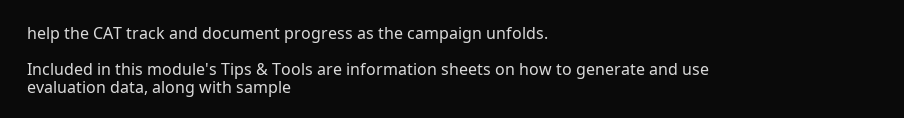help the CAT track and document progress as the campaign unfolds.

Included in this module's Tips & Tools are information sheets on how to generate and use evaluation data, along with sample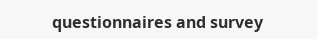questionnaires and survey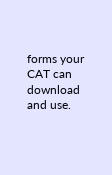forms your CAT can download and use.